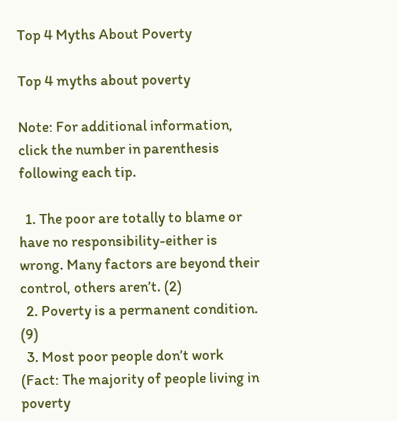Top 4 Myths About Poverty

Top 4 myths about poverty

Note: For additional information, click the number in parenthesis following each tip.

  1. The poor are totally to blame or have no responsibility-either is wrong. Many factors are beyond their control, others aren’t. (2)
  2. Poverty is a permanent condition. (9)
  3. Most poor people don’t work (Fact: The majority of people living in poverty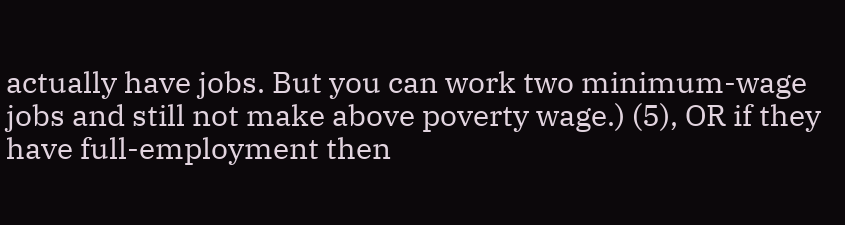actually have jobs. But you can work two minimum-wage jobs and still not make above poverty wage.) (5), OR if they have full-employment then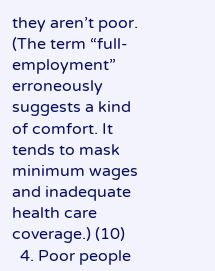they aren’t poor. (The term “full-employment” erroneously suggests a kind of comfort. It tends to mask minimum wages and inadequate health care coverage.) (10)
  4. Poor people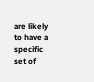are likely to have a specific set of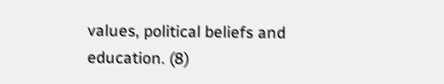values, political beliefs and education. (8)